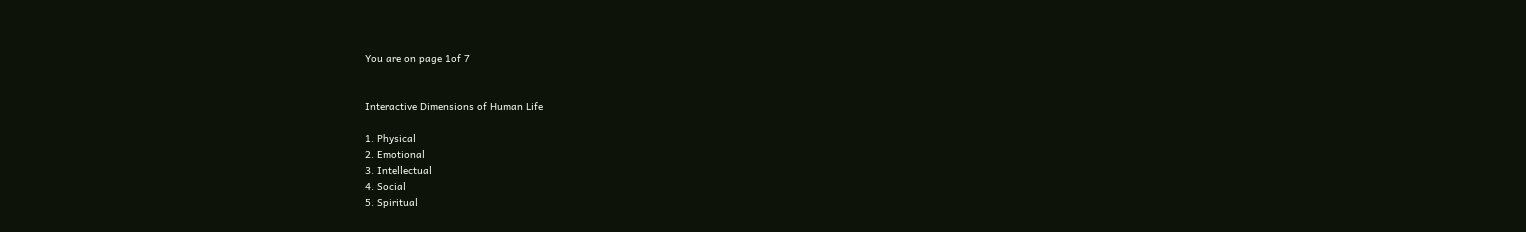You are on page 1of 7


Interactive Dimensions of Human Life

1. Physical
2. Emotional
3. Intellectual
4. Social
5. Spiritual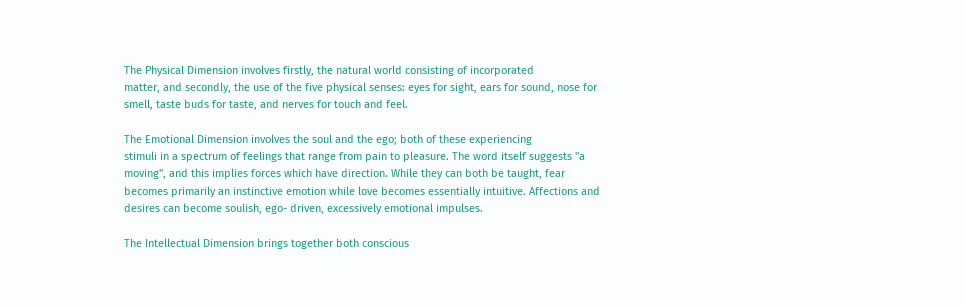The Physical Dimension involves firstly, the natural world consisting of incorporated
matter, and secondly, the use of the five physical senses: eyes for sight, ears for sound, nose for
smell, taste buds for taste, and nerves for touch and feel.

The Emotional Dimension involves the soul and the ego; both of these experiencing
stimuli in a spectrum of feelings that range from pain to pleasure. The word itself suggests "a
moving", and this implies forces which have direction. While they can both be taught, fear
becomes primarily an instinctive emotion while love becomes essentially intuitive. Affections and
desires can become soulish, ego- driven, excessively emotional impulses.

The Intellectual Dimension brings together both conscious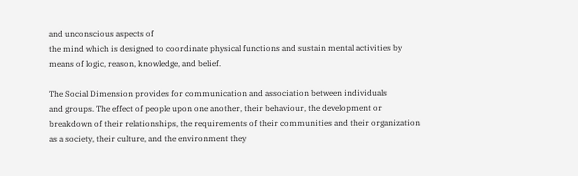and unconscious aspects of
the mind which is designed to coordinate physical functions and sustain mental activities by
means of logic, reason, knowledge, and belief.

The Social Dimension provides for communication and association between individuals
and groups. The effect of people upon one another, their behaviour, the development or
breakdown of their relationships, the requirements of their communities and their organization
as a society, their culture, and the environment they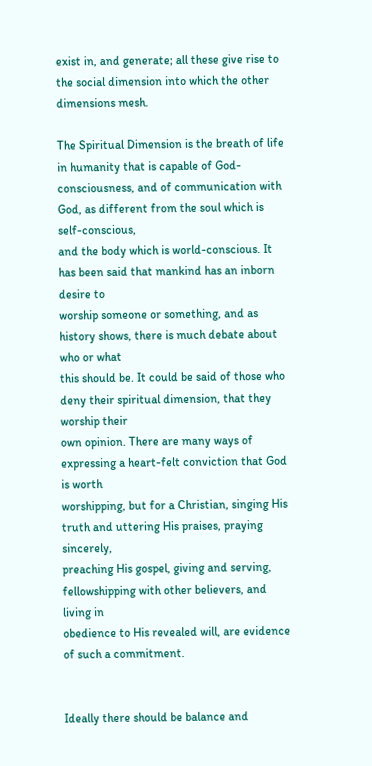exist in, and generate; all these give rise to
the social dimension into which the other dimensions mesh.

The Spiritual Dimension is the breath of life in humanity that is capable of God-
consciousness, and of communication with God, as different from the soul which is self-conscious,
and the body which is world-conscious. It has been said that mankind has an inborn desire to
worship someone or something, and as history shows, there is much debate about who or what
this should be. It could be said of those who deny their spiritual dimension, that they worship their
own opinion. There are many ways of expressing a heart-felt conviction that God is worth
worshipping, but for a Christian, singing His truth and uttering His praises, praying sincerely,
preaching His gospel, giving and serving, fellowshipping with other believers, and living in
obedience to His revealed will, are evidence of such a commitment.


Ideally there should be balance and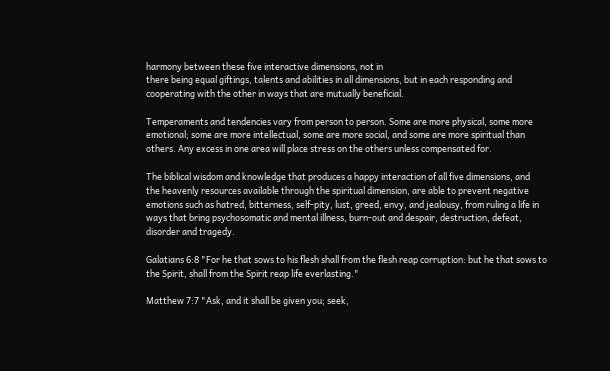harmony between these five interactive dimensions, not in
there being equal giftings, talents and abilities in all dimensions, but in each responding and
cooperating with the other in ways that are mutually beneficial.

Temperaments and tendencies vary from person to person. Some are more physical, some more
emotional; some are more intellectual, some are more social, and some are more spiritual than
others. Any excess in one area will place stress on the others unless compensated for.

The biblical wisdom and knowledge that produces a happy interaction of all five dimensions, and
the heavenly resources available through the spiritual dimension, are able to prevent negative
emotions such as hatred, bitterness, self-pity, lust, greed, envy, and jealousy, from ruling a life in
ways that bring psychosomatic and mental illness, burn-out and despair, destruction, defeat,
disorder and tragedy.

Galatians 6:8 "For he that sows to his flesh shall from the flesh reap corruption: but he that sows to
the Spirit, shall from the Spirit reap life everlasting."

Matthew 7:7 "Ask, and it shall be given you; seek,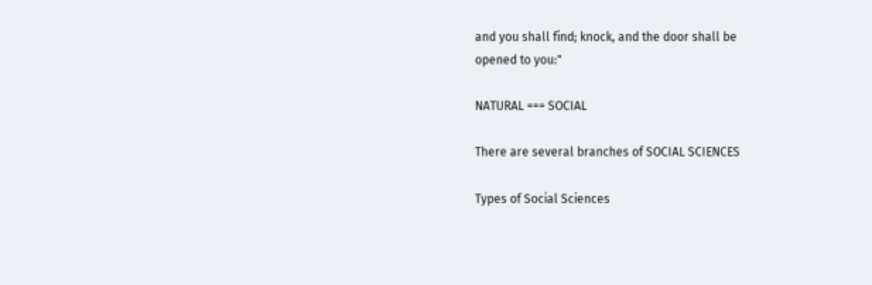and you shall find; knock, and the door shall be
opened to you:"

NATURAL === SOCIAL

There are several branches of SOCIAL SCIENCES

Types of Social Sciences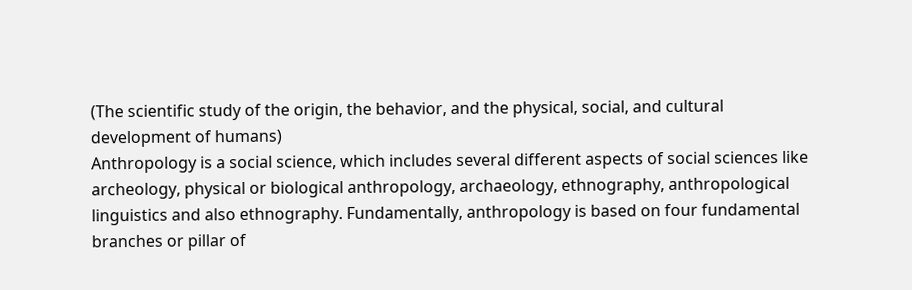(The scientific study of the origin, the behavior, and the physical, social, and cultural
development of humans)
Anthropology is a social science, which includes several different aspects of social sciences like
archeology, physical or biological anthropology, archaeology, ethnography, anthropological
linguistics and also ethnography. Fundamentally, anthropology is based on four fundamental
branches or pillar of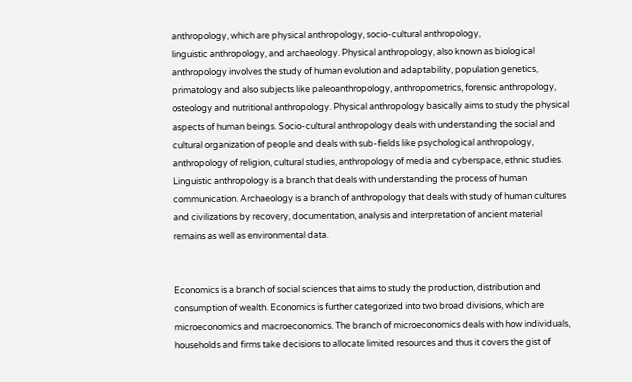anthropology, which are physical anthropology, socio-cultural anthropology,
linguistic anthropology, and archaeology. Physical anthropology, also known as biological
anthropology involves the study of human evolution and adaptability, population genetics,
primatology and also subjects like paleoanthropology, anthropometrics, forensic anthropology,
osteology and nutritional anthropology. Physical anthropology basically aims to study the physical
aspects of human beings. Socio-cultural anthropology deals with understanding the social and
cultural organization of people and deals with sub-fields like psychological anthropology,
anthropology of religion, cultural studies, anthropology of media and cyberspace, ethnic studies.
Linguistic anthropology is a branch that deals with understanding the process of human
communication. Archaeology is a branch of anthropology that deals with study of human cultures
and civilizations by recovery, documentation, analysis and interpretation of ancient material
remains as well as environmental data.


Economics is a branch of social sciences that aims to study the production, distribution and
consumption of wealth. Economics is further categorized into two broad divisions, which are
microeconomics and macroeconomics. The branch of microeconomics deals with how individuals,
households and firms take decisions to allocate limited resources and thus it covers the gist of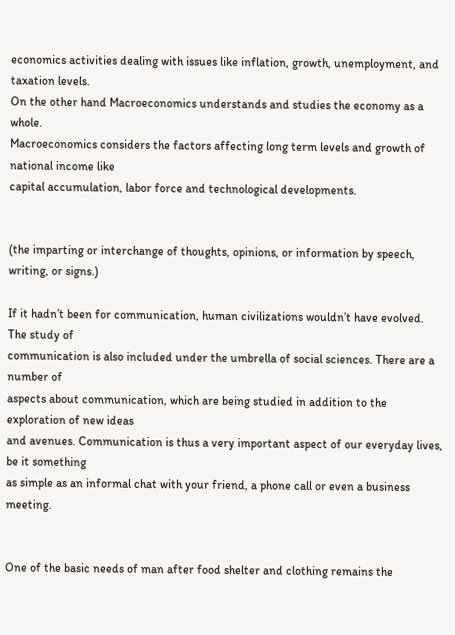economics activities dealing with issues like inflation, growth, unemployment, and taxation levels.
On the other hand Macroeconomics understands and studies the economy as a whole.
Macroeconomics considers the factors affecting long term levels and growth of national income like
capital accumulation, labor force and technological developments.


(the imparting or interchange of thoughts, opinions, or information by speech, writing, or signs.)

If it hadn’t been for communication, human civilizations wouldn’t have evolved. The study of
communication is also included under the umbrella of social sciences. There are a number of
aspects about communication, which are being studied in addition to the exploration of new ideas
and avenues. Communication is thus a very important aspect of our everyday lives, be it something
as simple as an informal chat with your friend, a phone call or even a business meeting.


One of the basic needs of man after food shelter and clothing remains the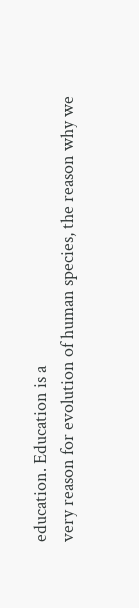education. Education is a
very reason for evolution of human species, the reason why we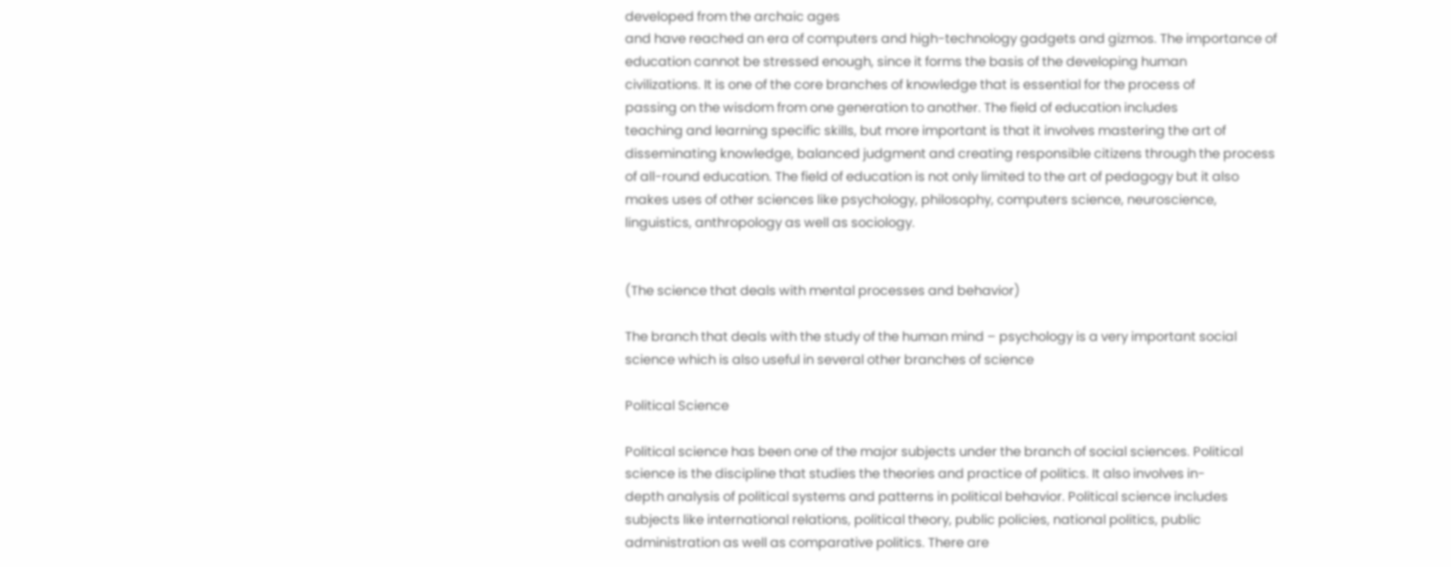developed from the archaic ages
and have reached an era of computers and high-technology gadgets and gizmos. The importance of
education cannot be stressed enough, since it forms the basis of the developing human
civilizations. It is one of the core branches of knowledge that is essential for the process of
passing on the wisdom from one generation to another. The field of education includes
teaching and learning specific skills, but more important is that it involves mastering the art of
disseminating knowledge, balanced judgment and creating responsible citizens through the process
of all-round education. The field of education is not only limited to the art of pedagogy but it also
makes uses of other sciences like psychology, philosophy, computers science, neuroscience,
linguistics, anthropology as well as sociology.


(The science that deals with mental processes and behavior)

The branch that deals with the study of the human mind – psychology is a very important social
science which is also useful in several other branches of science

Political Science

Political science has been one of the major subjects under the branch of social sciences. Political
science is the discipline that studies the theories and practice of politics. It also involves in-
depth analysis of political systems and patterns in political behavior. Political science includes
subjects like international relations, political theory, public policies, national politics, public
administration as well as comparative politics. There are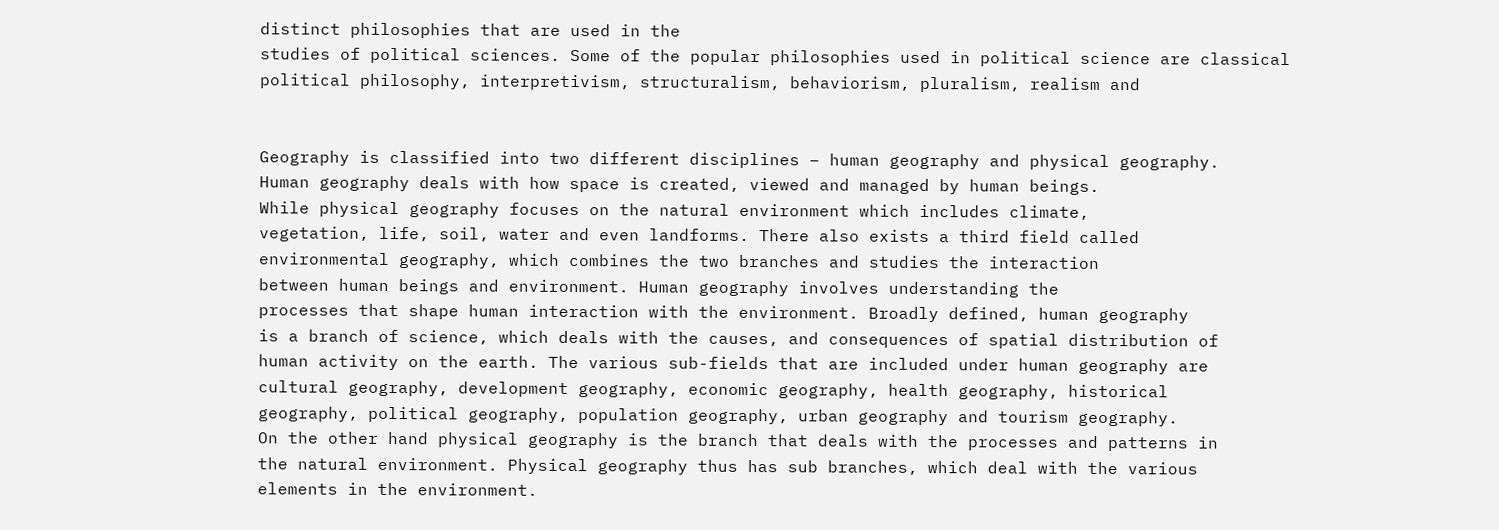distinct philosophies that are used in the
studies of political sciences. Some of the popular philosophies used in political science are classical
political philosophy, interpretivism, structuralism, behaviorism, pluralism, realism and


Geography is classified into two different disciplines – human geography and physical geography.
Human geography deals with how space is created, viewed and managed by human beings.
While physical geography focuses on the natural environment which includes climate,
vegetation, life, soil, water and even landforms. There also exists a third field called
environmental geography, which combines the two branches and studies the interaction
between human beings and environment. Human geography involves understanding the
processes that shape human interaction with the environment. Broadly defined, human geography
is a branch of science, which deals with the causes, and consequences of spatial distribution of
human activity on the earth. The various sub-fields that are included under human geography are
cultural geography, development geography, economic geography, health geography, historical
geography, political geography, population geography, urban geography and tourism geography.
On the other hand physical geography is the branch that deals with the processes and patterns in
the natural environment. Physical geography thus has sub branches, which deal with the various
elements in the environment.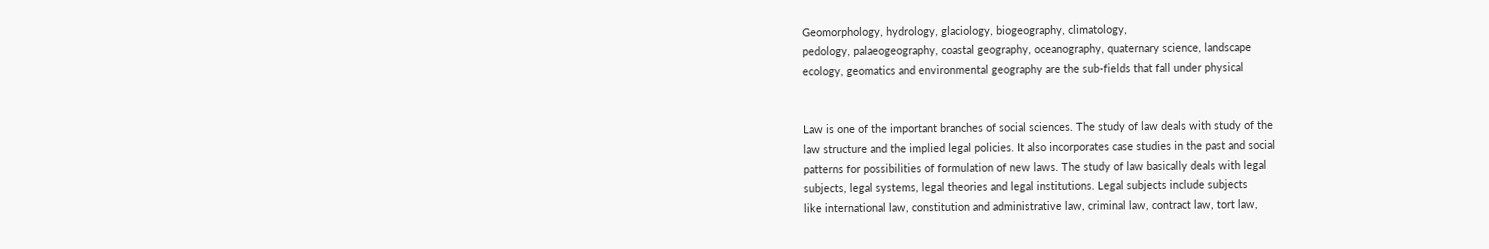Geomorphology, hydrology, glaciology, biogeography, climatology,
pedology, palaeogeography, coastal geography, oceanography, quaternary science, landscape
ecology, geomatics and environmental geography are the sub-fields that fall under physical


Law is one of the important branches of social sciences. The study of law deals with study of the
law structure and the implied legal policies. It also incorporates case studies in the past and social
patterns for possibilities of formulation of new laws. The study of law basically deals with legal
subjects, legal systems, legal theories and legal institutions. Legal subjects include subjects
like international law, constitution and administrative law, criminal law, contract law, tort law,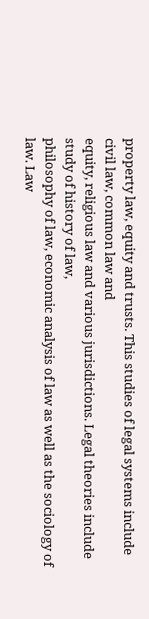property law, equity and trusts. This studies of legal systems include civil law, common law and
equity, religious law and various jurisdictions. Legal theories include study of history of law,
philosophy of law, economic analysis of law as well as the sociology of law. Law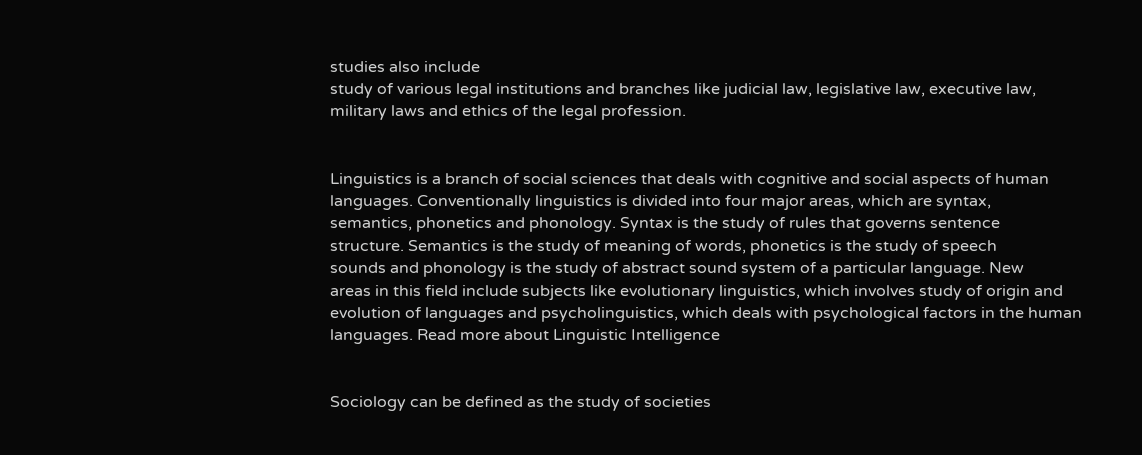studies also include
study of various legal institutions and branches like judicial law, legislative law, executive law,
military laws and ethics of the legal profession.


Linguistics is a branch of social sciences that deals with cognitive and social aspects of human
languages. Conventionally linguistics is divided into four major areas, which are syntax,
semantics, phonetics and phonology. Syntax is the study of rules that governs sentence
structure. Semantics is the study of meaning of words, phonetics is the study of speech
sounds and phonology is the study of abstract sound system of a particular language. New
areas in this field include subjects like evolutionary linguistics, which involves study of origin and
evolution of languages and psycholinguistics, which deals with psychological factors in the human
languages. Read more about Linguistic Intelligence


Sociology can be defined as the study of societies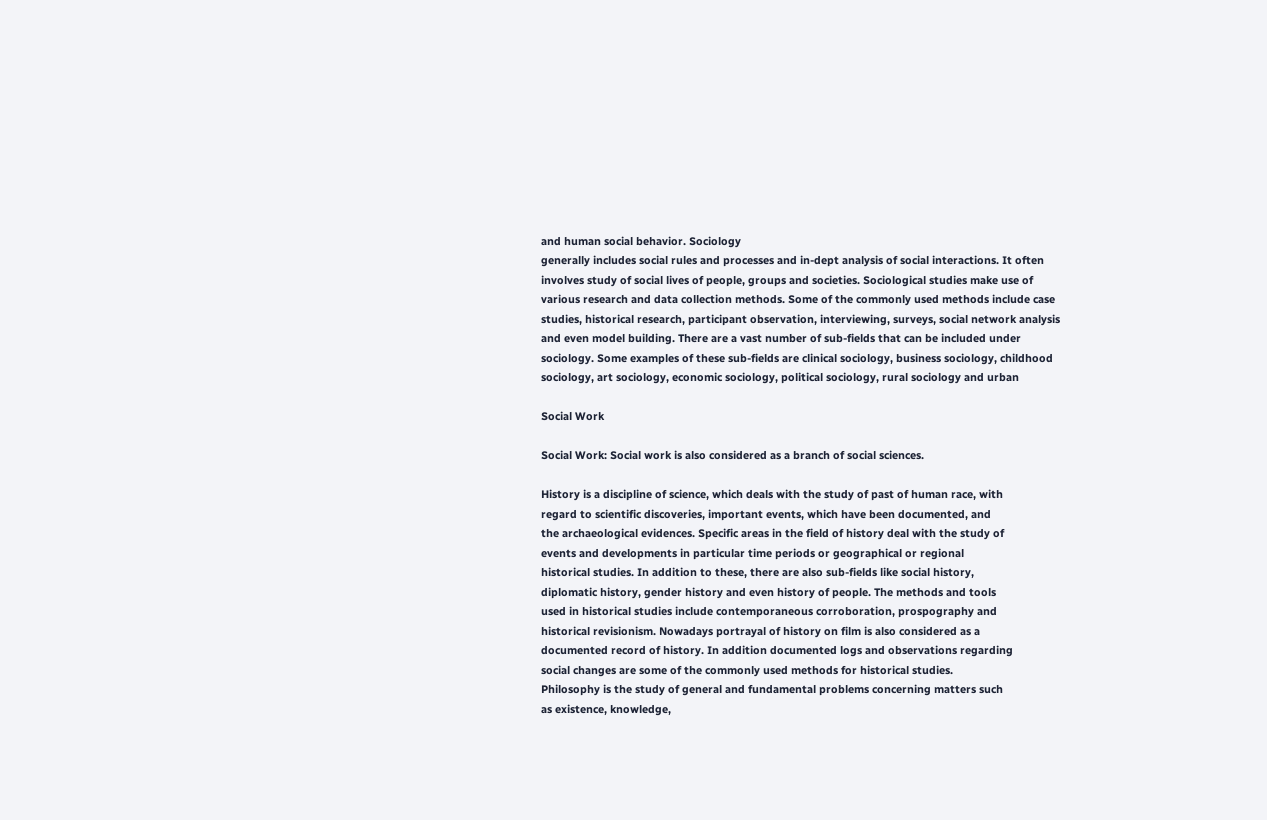and human social behavior. Sociology
generally includes social rules and processes and in-dept analysis of social interactions. It often
involves study of social lives of people, groups and societies. Sociological studies make use of
various research and data collection methods. Some of the commonly used methods include case
studies, historical research, participant observation, interviewing, surveys, social network analysis
and even model building. There are a vast number of sub-fields that can be included under
sociology. Some examples of these sub-fields are clinical sociology, business sociology, childhood
sociology, art sociology, economic sociology, political sociology, rural sociology and urban

Social Work

Social Work: Social work is also considered as a branch of social sciences.

History is a discipline of science, which deals with the study of past of human race, with
regard to scientific discoveries, important events, which have been documented, and
the archaeological evidences. Specific areas in the field of history deal with the study of
events and developments in particular time periods or geographical or regional
historical studies. In addition to these, there are also sub-fields like social history,
diplomatic history, gender history and even history of people. The methods and tools
used in historical studies include contemporaneous corroboration, prospography and
historical revisionism. Nowadays portrayal of history on film is also considered as a
documented record of history. In addition documented logs and observations regarding
social changes are some of the commonly used methods for historical studies.
Philosophy is the study of general and fundamental problems concerning matters such
as existence, knowledge,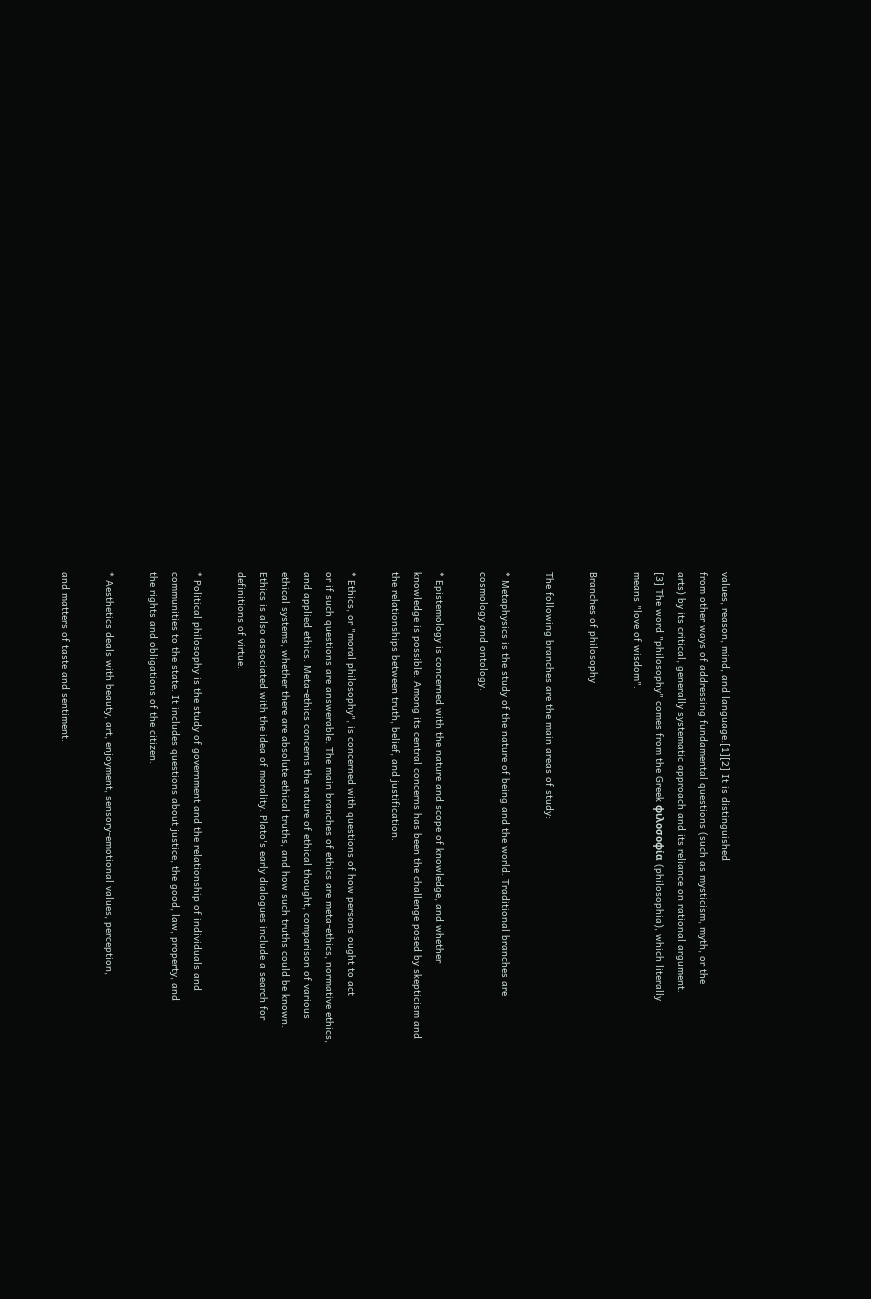values, reason, mind, and language.[1][2] It is distinguished
from other ways of addressing fundamental questions (such as mysticism, myth, or the
arts) by its critical, generally systematic approach and its reliance on rational argument.
[3] The word "philosophy" comes from the Greek φιλοσοφία (philosophia), which literally
means "love of wisdom".

Branches of philosophy

The following branches are the main areas of study:

* Metaphysics is the study of the nature of being and the world. Traditional branches are
cosmology and ontology.

* Epistemology is concerned with the nature and scope of knowledge, and whether
knowledge is possible. Among its central concerns has been the challenge posed by skepticism and
the relationships between truth, belief, and justification.

* Ethics, or "moral philosophy", is concerned with questions of how persons ought to act
or if such questions are answerable. The main branches of ethics are meta-ethics, normative ethics,
and applied ethics. Meta-ethics concerns the nature of ethical thought, comparison of various
ethical systems, whether there are absolute ethical truths, and how such truths could be known.
Ethics is also associated with the idea of morality. Plato's early dialogues include a search for
definitions of virtue.

* Political philosophy is the study of government and the relationship of individuals and
communities to the state. It includes questions about justice, the good, law, property, and
the rights and obligations of the citizen.

* Aesthetics deals with beauty, art, enjoyment, sensory-emotional values, perception,

and matters of taste and sentiment.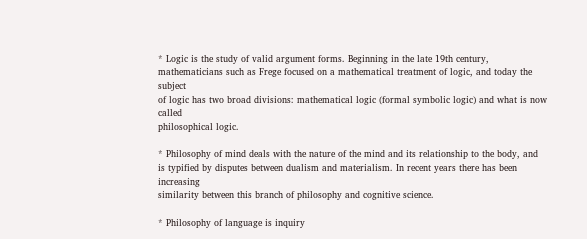* Logic is the study of valid argument forms. Beginning in the late 19th century,
mathematicians such as Frege focused on a mathematical treatment of logic, and today the subject
of logic has two broad divisions: mathematical logic (formal symbolic logic) and what is now called
philosophical logic.

* Philosophy of mind deals with the nature of the mind and its relationship to the body, and
is typified by disputes between dualism and materialism. In recent years there has been increasing
similarity between this branch of philosophy and cognitive science.

* Philosophy of language is inquiry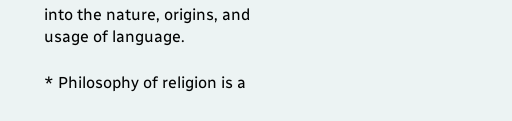into the nature, origins, and usage of language.

* Philosophy of religion is a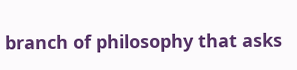branch of philosophy that asks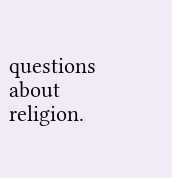questions about religion.